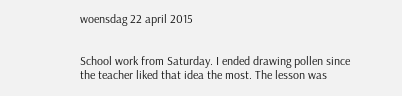woensdag 22 april 2015


School work from Saturday. I ended drawing pollen since the teacher liked that idea the most. The lesson was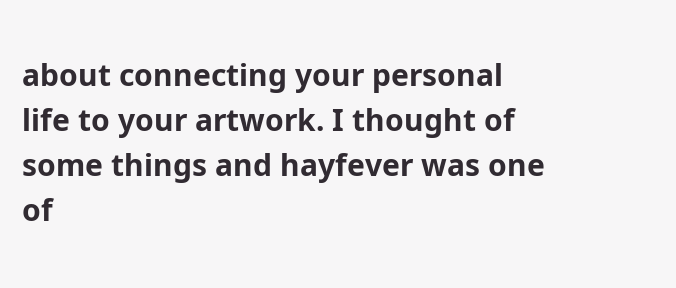about connecting your personal life to your artwork. I thought of some things and hayfever was one of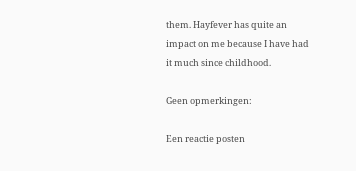them. Hayfever has quite an impact on me because I have had it much since childhood.

Geen opmerkingen:

Een reactie posten